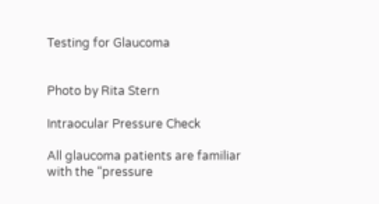Testing for Glaucoma


Photo by Rita Stern

Intraocular Pressure Check

All glaucoma patients are familiar with the “pressure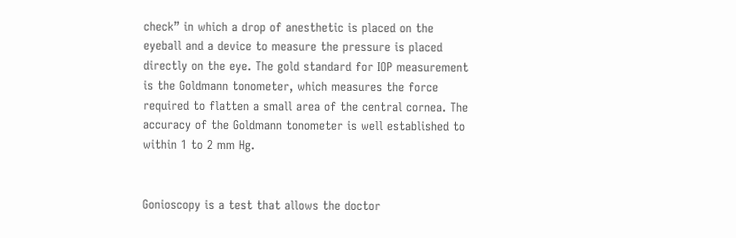check” in which a drop of anesthetic is placed on the eyeball and a device to measure the pressure is placed directly on the eye. The gold standard for IOP measurement is the Goldmann tonometer, which measures the force required to flatten a small area of the central cornea. The accuracy of the Goldmann tonometer is well established to within 1 to 2 mm Hg.


Gonioscopy is a test that allows the doctor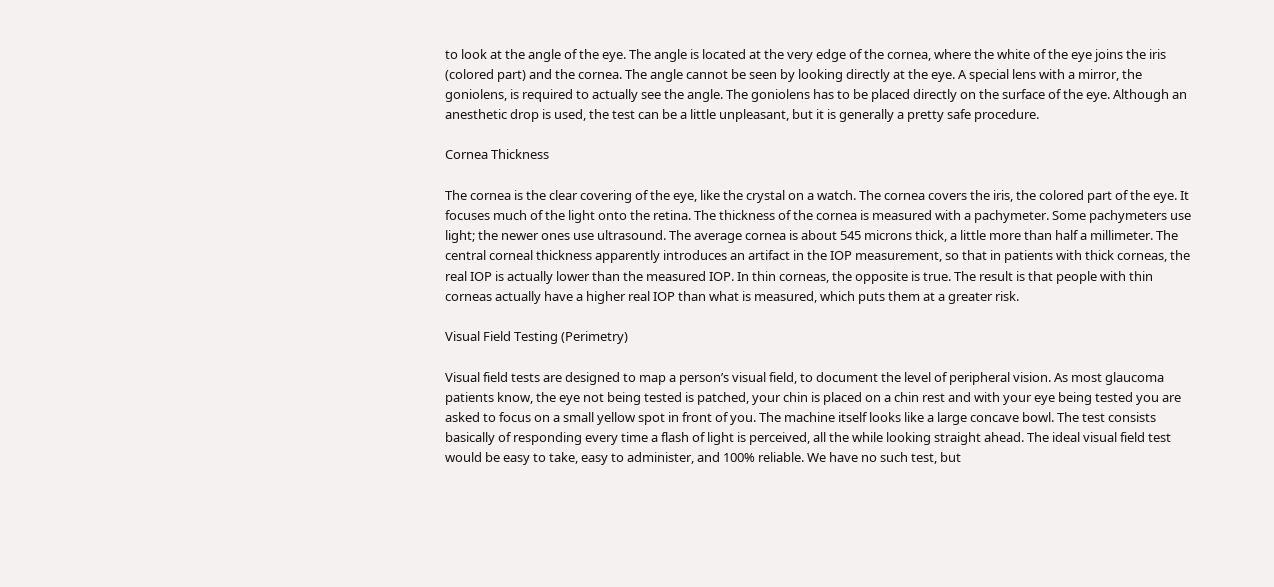to look at the angle of the eye. The angle is located at the very edge of the cornea, where the white of the eye joins the iris (colored part) and the cornea. The angle cannot be seen by looking directly at the eye. A special lens with a mirror, the goniolens, is required to actually see the angle. The goniolens has to be placed directly on the surface of the eye. Although an anesthetic drop is used, the test can be a little unpleasant, but it is generally a pretty safe procedure.

Cornea Thickness

The cornea is the clear covering of the eye, like the crystal on a watch. The cornea covers the iris, the colored part of the eye. It focuses much of the light onto the retina. The thickness of the cornea is measured with a pachymeter. Some pachymeters use light; the newer ones use ultrasound. The average cornea is about 545 microns thick, a little more than half a millimeter. The central corneal thickness apparently introduces an artifact in the IOP measurement, so that in patients with thick corneas, the real IOP is actually lower than the measured IOP. In thin corneas, the opposite is true. The result is that people with thin corneas actually have a higher real IOP than what is measured, which puts them at a greater risk.

Visual Field Testing (Perimetry)

Visual field tests are designed to map a person’s visual field, to document the level of peripheral vision. As most glaucoma patients know, the eye not being tested is patched, your chin is placed on a chin rest and with your eye being tested you are asked to focus on a small yellow spot in front of you. The machine itself looks like a large concave bowl. The test consists basically of responding every time a flash of light is perceived, all the while looking straight ahead. The ideal visual field test would be easy to take, easy to administer, and 100% reliable. We have no such test, but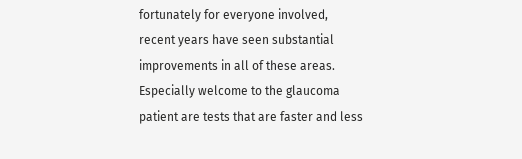fortunately for everyone involved, recent years have seen substantial improvements in all of these areas. Especially welcome to the glaucoma patient are tests that are faster and less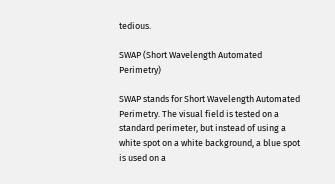tedious.

SWAP (Short Wavelength Automated Perimetry)

SWAP stands for Short Wavelength Automated Perimetry. The visual field is tested on a standard perimeter, but instead of using a white spot on a white background, a blue spot is used on a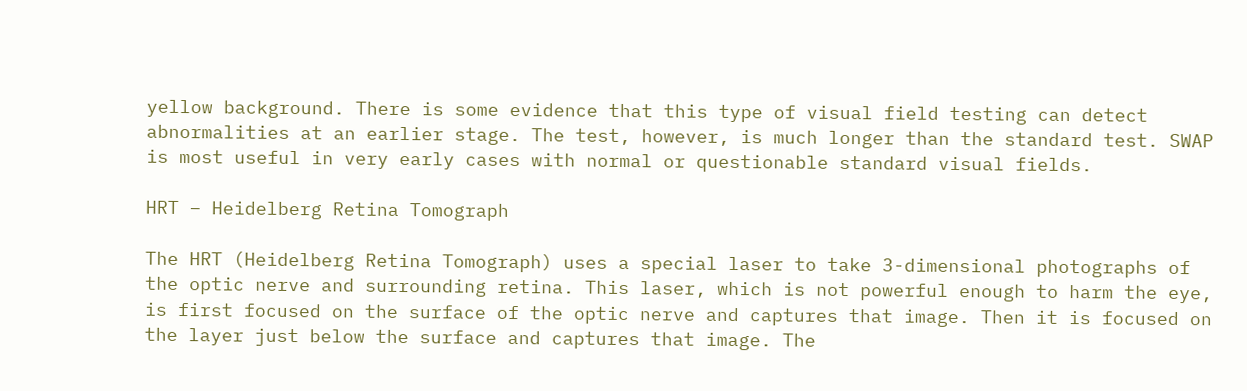yellow background. There is some evidence that this type of visual field testing can detect abnormalities at an earlier stage. The test, however, is much longer than the standard test. SWAP is most useful in very early cases with normal or questionable standard visual fields.

HRT – Heidelberg Retina Tomograph

The HRT (Heidelberg Retina Tomograph) uses a special laser to take 3-dimensional photographs of the optic nerve and surrounding retina. This laser, which is not powerful enough to harm the eye, is first focused on the surface of the optic nerve and captures that image. Then it is focused on the layer just below the surface and captures that image. The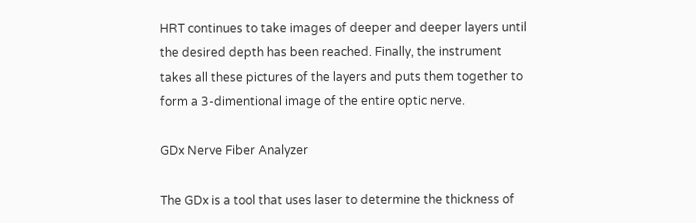HRT continues to take images of deeper and deeper layers until the desired depth has been reached. Finally, the instrument takes all these pictures of the layers and puts them together to form a 3-dimentional image of the entire optic nerve.

GDx Nerve Fiber Analyzer

The GDx is a tool that uses laser to determine the thickness of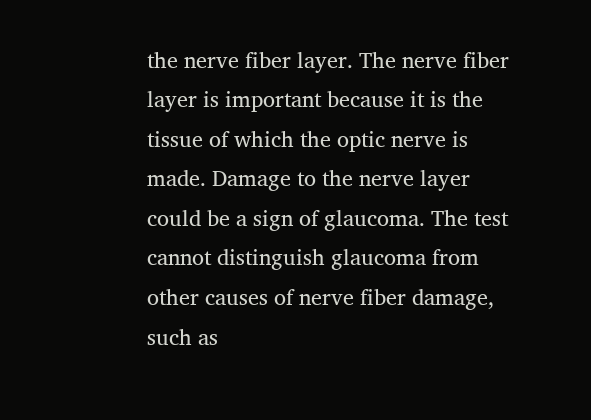the nerve fiber layer. The nerve fiber layer is important because it is the tissue of which the optic nerve is made. Damage to the nerve layer could be a sign of glaucoma. The test cannot distinguish glaucoma from other causes of nerve fiber damage, such as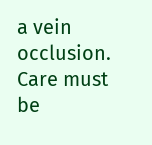a vein occlusion. Care must be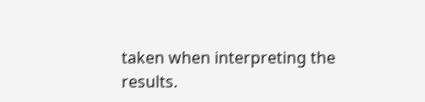taken when interpreting the results.